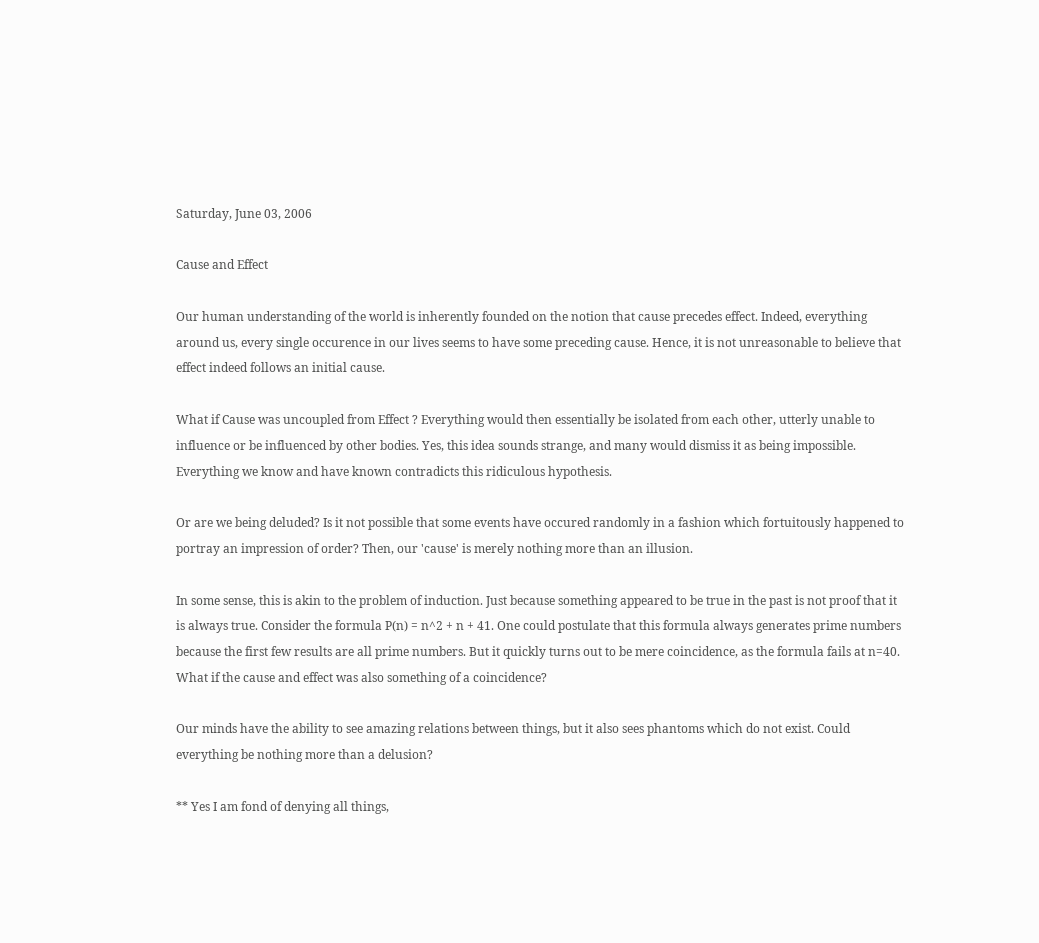Saturday, June 03, 2006

Cause and Effect

Our human understanding of the world is inherently founded on the notion that cause precedes effect. Indeed, everything around us, every single occurence in our lives seems to have some preceding cause. Hence, it is not unreasonable to believe that effect indeed follows an initial cause.

What if Cause was uncoupled from Effect ? Everything would then essentially be isolated from each other, utterly unable to influence or be influenced by other bodies. Yes, this idea sounds strange, and many would dismiss it as being impossible. Everything we know and have known contradicts this ridiculous hypothesis.

Or are we being deluded? Is it not possible that some events have occured randomly in a fashion which fortuitously happened to portray an impression of order? Then, our 'cause' is merely nothing more than an illusion.

In some sense, this is akin to the problem of induction. Just because something appeared to be true in the past is not proof that it is always true. Consider the formula P(n) = n^2 + n + 41. One could postulate that this formula always generates prime numbers because the first few results are all prime numbers. But it quickly turns out to be mere coincidence, as the formula fails at n=40. What if the cause and effect was also something of a coincidence?

Our minds have the ability to see amazing relations between things, but it also sees phantoms which do not exist. Could everything be nothing more than a delusion?

** Yes I am fond of denying all things,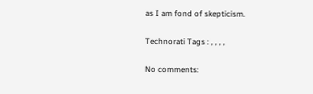as I am fond of skepticism.

Technorati Tags : , , , ,

No comments: